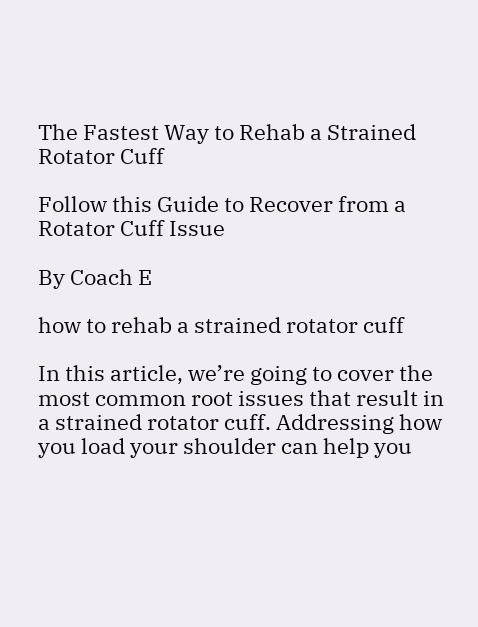The Fastest Way to Rehab a Strained Rotator Cuff

Follow this Guide to Recover from a Rotator Cuff Issue

By Coach E

how to rehab a strained rotator cuff

In this article, we’re going to cover the most common root issues that result in a strained rotator cuff. Addressing how you load your shoulder can help you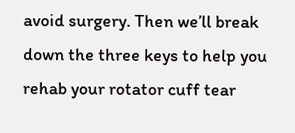avoid surgery. Then we’ll break down the three keys to help you rehab your rotator cuff tear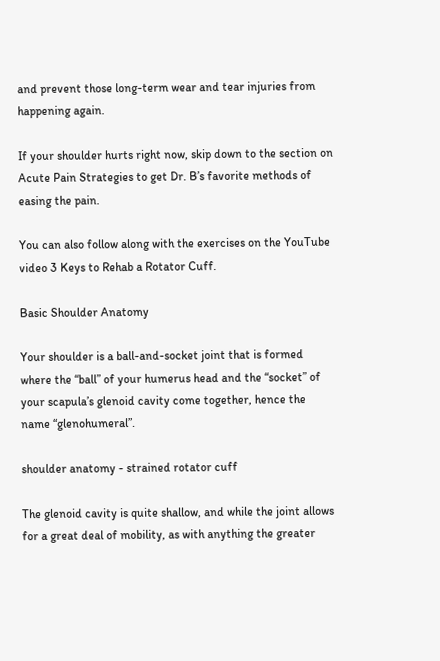and prevent those long-term wear and tear injuries from happening again.

If your shoulder hurts right now, skip down to the section on Acute Pain Strategies to get Dr. B’s favorite methods of easing the pain.

You can also follow along with the exercises on the YouTube video 3 Keys to Rehab a Rotator Cuff.

Basic Shoulder Anatomy

Your shoulder is a ball-and-socket joint that is formed where the “ball” of your humerus head and the “socket” of your scapula’s glenoid cavity come together, hence the name “glenohumeral”.

shoulder anatomy - strained rotator cuff

The glenoid cavity is quite shallow, and while the joint allows for a great deal of mobility, as with anything the greater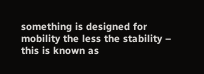something is designed for mobility the less the stability – this is known as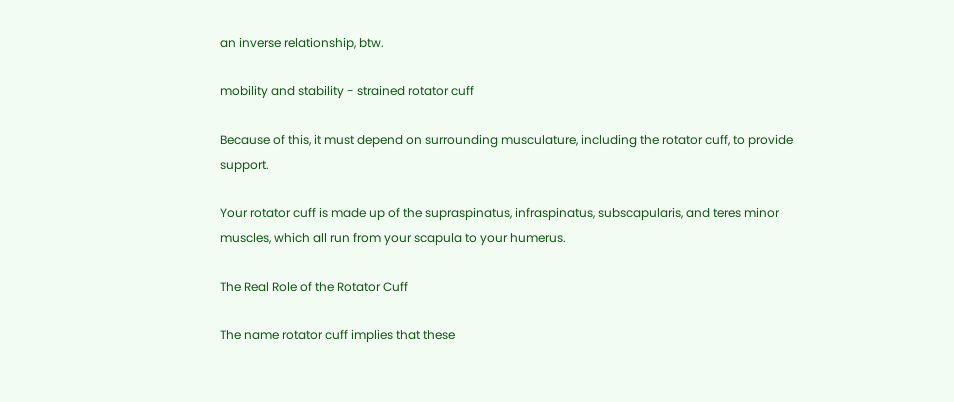an inverse relationship, btw.

mobility and stability - strained rotator cuff

Because of this, it must depend on surrounding musculature, including the rotator cuff, to provide support.

Your rotator cuff is made up of the supraspinatus, infraspinatus, subscapularis, and teres minor muscles, which all run from your scapula to your humerus.

The Real Role of the Rotator Cuff

The name rotator cuff implies that these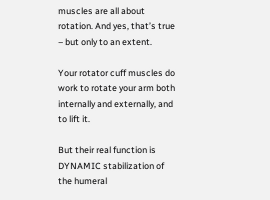muscles are all about rotation. And yes, that’s true – but only to an extent.

Your rotator cuff muscles do work to rotate your arm both internally and externally, and to lift it.

But their real function is DYNAMIC stabilization of the humeral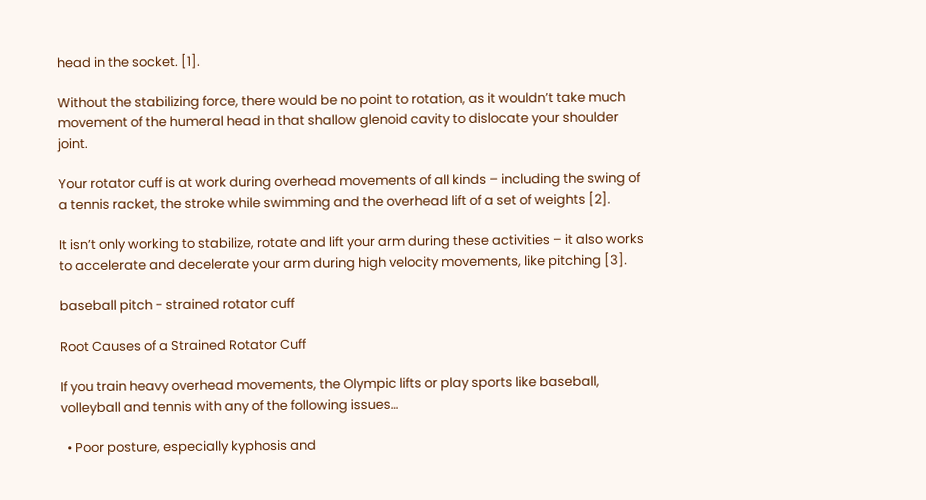head in the socket. [1].

Without the stabilizing force, there would be no point to rotation, as it wouldn’t take much movement of the humeral head in that shallow glenoid cavity to dislocate your shoulder joint.

Your rotator cuff is at work during overhead movements of all kinds – including the swing of a tennis racket, the stroke while swimming and the overhead lift of a set of weights [2].

It isn’t only working to stabilize, rotate and lift your arm during these activities – it also works to accelerate and decelerate your arm during high velocity movements, like pitching [3].

baseball pitch - strained rotator cuff

Root Causes of a Strained Rotator Cuff

If you train heavy overhead movements, the Olympic lifts or play sports like baseball, volleyball and tennis with any of the following issues…

  • Poor posture, especially kyphosis and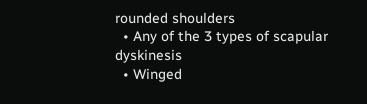rounded shoulders
  • Any of the 3 types of scapular dyskinesis
  • Winged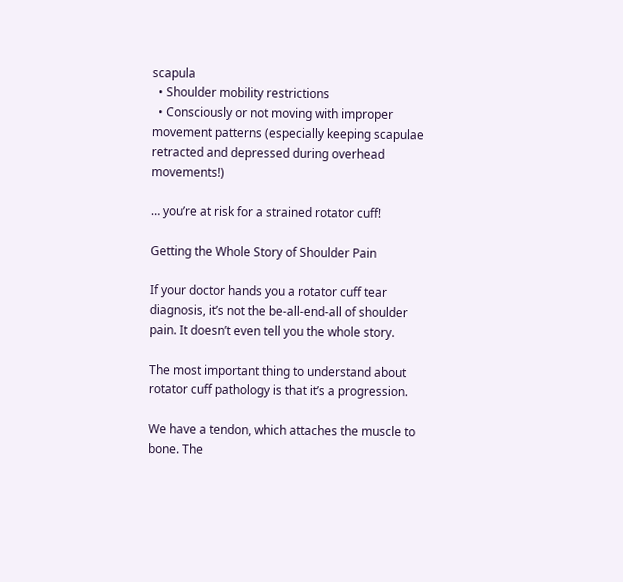scapula
  • Shoulder mobility restrictions
  • Consciously or not moving with improper movement patterns (especially keeping scapulae retracted and depressed during overhead movements!)

… you’re at risk for a strained rotator cuff!

Getting the Whole Story of Shoulder Pain

If your doctor hands you a rotator cuff tear diagnosis, it’s not the be-all-end-all of shoulder pain. It doesn’t even tell you the whole story.

The most important thing to understand about rotator cuff pathology is that it’s a progression.

We have a tendon, which attaches the muscle to bone. The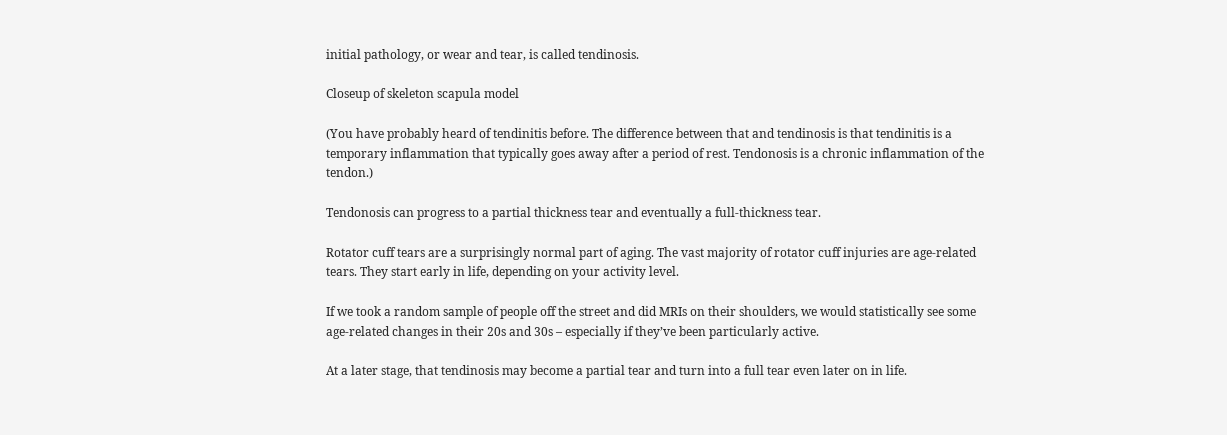initial pathology, or wear and tear, is called tendinosis.

Closeup of skeleton scapula model

(You have probably heard of tendinitis before. The difference between that and tendinosis is that tendinitis is a temporary inflammation that typically goes away after a period of rest. Tendonosis is a chronic inflammation of the tendon.)

Tendonosis can progress to a partial thickness tear and eventually a full-thickness tear.

Rotator cuff tears are a surprisingly normal part of aging. The vast majority of rotator cuff injuries are age-related tears. They start early in life, depending on your activity level.

If we took a random sample of people off the street and did MRIs on their shoulders, we would statistically see some age-related changes in their 20s and 30s – especially if they’ve been particularly active.

At a later stage, that tendinosis may become a partial tear and turn into a full tear even later on in life.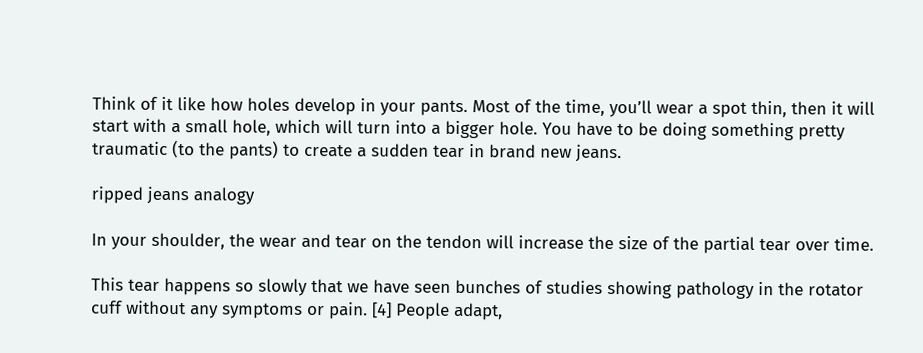Think of it like how holes develop in your pants. Most of the time, you’ll wear a spot thin, then it will start with a small hole, which will turn into a bigger hole. You have to be doing something pretty traumatic (to the pants) to create a sudden tear in brand new jeans.

ripped jeans analogy

In your shoulder, the wear and tear on the tendon will increase the size of the partial tear over time.

This tear happens so slowly that we have seen bunches of studies showing pathology in the rotator cuff without any symptoms or pain. [4] People adapt,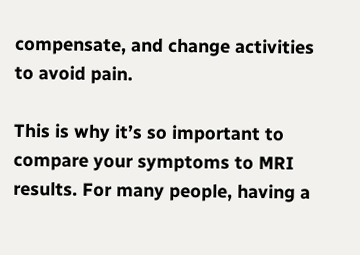compensate, and change activities to avoid pain.

This is why it’s so important to compare your symptoms to MRI results. For many people, having a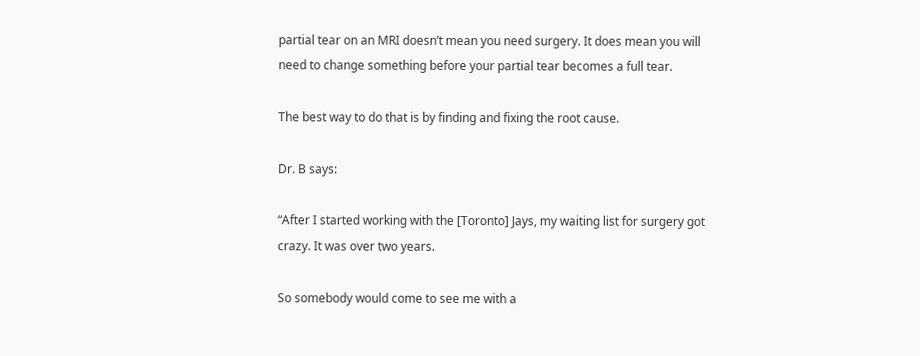partial tear on an MRI doesn’t mean you need surgery. It does mean you will need to change something before your partial tear becomes a full tear.

The best way to do that is by finding and fixing the root cause.

Dr. B says:

“After I started working with the [Toronto] Jays, my waiting list for surgery got crazy. It was over two years.

So somebody would come to see me with a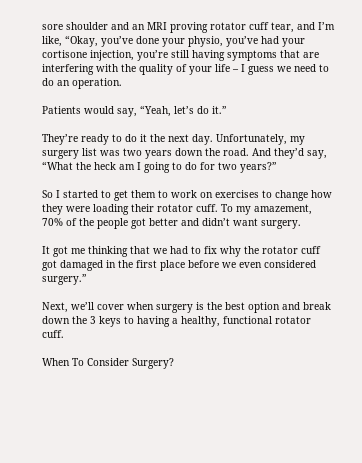sore shoulder and an MRI proving rotator cuff tear, and I’m like, “Okay, you’ve done your physio, you’ve had your cortisone injection, you’re still having symptoms that are interfering with the quality of your life – I guess we need to do an operation.

Patients would say, “Yeah, let’s do it.”

They’re ready to do it the next day. Unfortunately, my surgery list was two years down the road. And they’d say, “What the heck am I going to do for two years?”

So I started to get them to work on exercises to change how they were loading their rotator cuff. To my amazement, 70% of the people got better and didn’t want surgery.

It got me thinking that we had to fix why the rotator cuff got damaged in the first place before we even considered surgery.”

Next, we’ll cover when surgery is the best option and break down the 3 keys to having a healthy, functional rotator cuff.

When To Consider Surgery?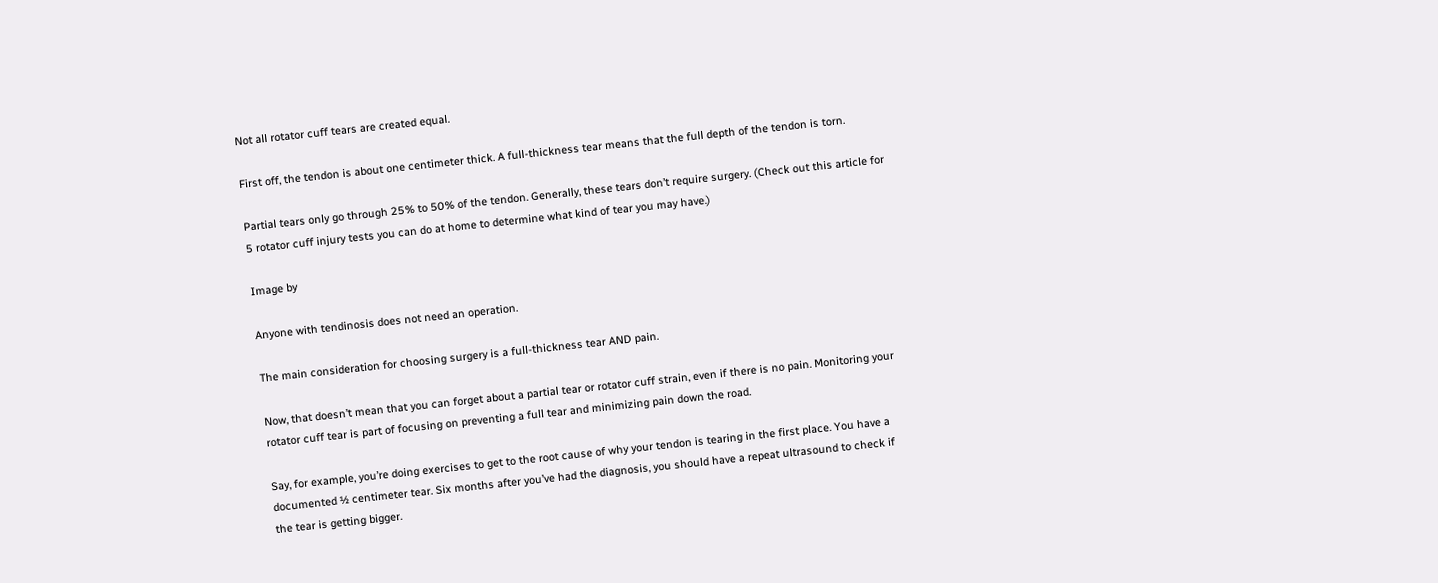Not all rotator cuff tears are created equal.

First off, the tendon is about one centimeter thick. A full-thickness tear means that the full depth of the tendon is torn.

Partial tears only go through 25% to 50% of the tendon. Generally, these tears don’t require surgery. (Check out this article for 5 rotator cuff injury tests you can do at home to determine what kind of tear you may have.)

Image by

Anyone with tendinosis does not need an operation.

The main consideration for choosing surgery is a full-thickness tear AND pain.

Now, that doesn’t mean that you can forget about a partial tear or rotator cuff strain, even if there is no pain. Monitoring your rotator cuff tear is part of focusing on preventing a full tear and minimizing pain down the road.

Say, for example, you’re doing exercises to get to the root cause of why your tendon is tearing in the first place. You have a documented ½ centimeter tear. Six months after you’ve had the diagnosis, you should have a repeat ultrasound to check if the tear is getting bigger.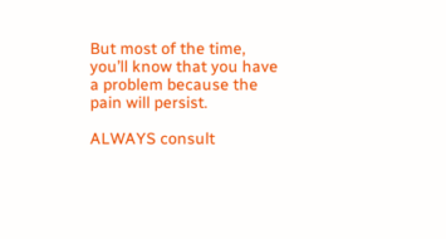But most of the time, you’ll know that you have a problem because the pain will persist.

ALWAYS consult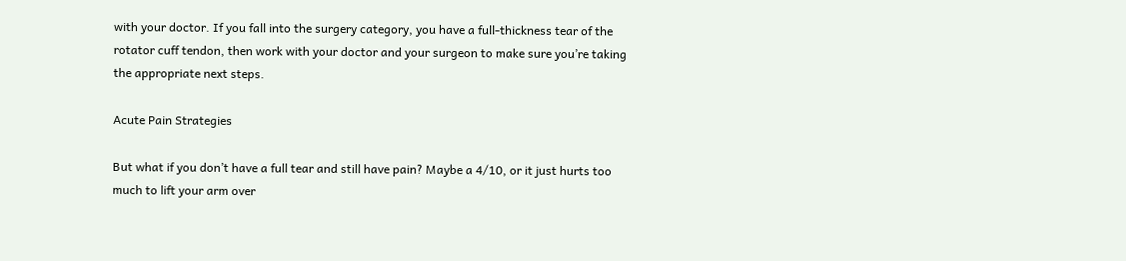with your doctor. If you fall into the surgery category, you have a full-thickness tear of the rotator cuff tendon, then work with your doctor and your surgeon to make sure you’re taking the appropriate next steps.

Acute Pain Strategies

But what if you don’t have a full tear and still have pain? Maybe a 4/10, or it just hurts too much to lift your arm over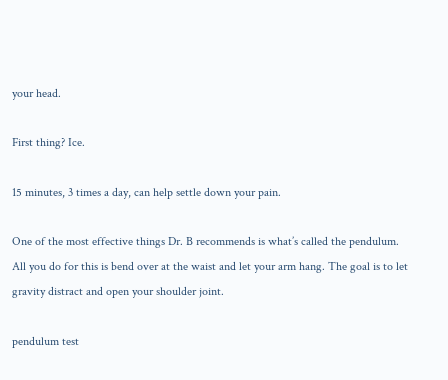your head.

First thing? Ice.

15 minutes, 3 times a day, can help settle down your pain.

One of the most effective things Dr. B recommends is what’s called the pendulum. All you do for this is bend over at the waist and let your arm hang. The goal is to let gravity distract and open your shoulder joint.

pendulum test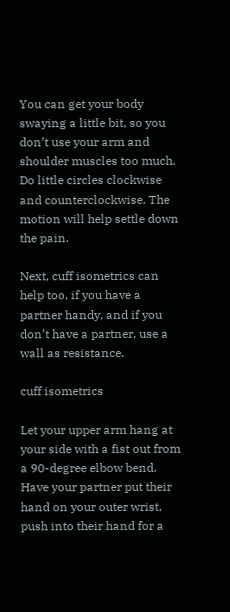You can get your body swaying a little bit, so you don’t use your arm and shoulder muscles too much. Do little circles clockwise and counterclockwise. The motion will help settle down the pain.

Next, cuff isometrics can help too, if you have a partner handy, and if you don’t have a partner, use a wall as resistance.

cuff isometrics

Let your upper arm hang at your side with a fist out from a 90-degree elbow bend. Have your partner put their hand on your outer wrist, push into their hand for a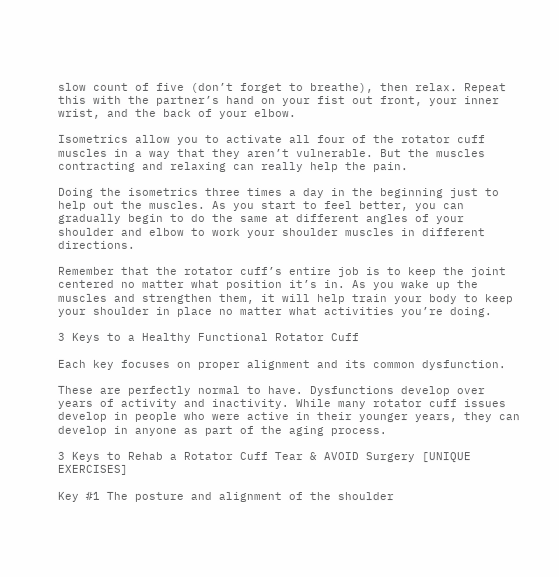slow count of five (don’t forget to breathe), then relax. Repeat this with the partner’s hand on your fist out front, your inner wrist, and the back of your elbow.

Isometrics allow you to activate all four of the rotator cuff muscles in a way that they aren’t vulnerable. But the muscles contracting and relaxing can really help the pain.

Doing the isometrics three times a day in the beginning just to help out the muscles. As you start to feel better, you can gradually begin to do the same at different angles of your shoulder and elbow to work your shoulder muscles in different directions.

Remember that the rotator cuff’s entire job is to keep the joint centered no matter what position it’s in. As you wake up the muscles and strengthen them, it will help train your body to keep your shoulder in place no matter what activities you’re doing.

3 Keys to a Healthy Functional Rotator Cuff

Each key focuses on proper alignment and its common dysfunction.

These are perfectly normal to have. Dysfunctions develop over years of activity and inactivity. While many rotator cuff issues develop in people who were active in their younger years, they can develop in anyone as part of the aging process.

3 Keys to Rehab a Rotator Cuff Tear & AVOID Surgery [UNIQUE EXERCISES]

Key #1 The posture and alignment of the shoulder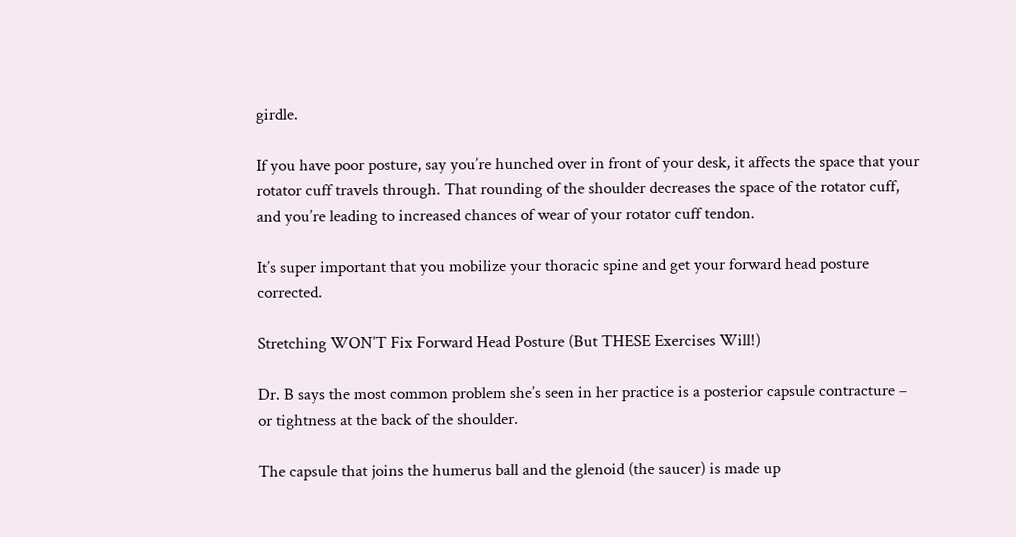girdle.

If you have poor posture, say you’re hunched over in front of your desk, it affects the space that your rotator cuff travels through. That rounding of the shoulder decreases the space of the rotator cuff, and you’re leading to increased chances of wear of your rotator cuff tendon.

It’s super important that you mobilize your thoracic spine and get your forward head posture corrected.

Stretching WON’T Fix Forward Head Posture (But THESE Exercises Will!)

Dr. B says the most common problem she’s seen in her practice is a posterior capsule contracture – or tightness at the back of the shoulder.

The capsule that joins the humerus ball and the glenoid (the saucer) is made up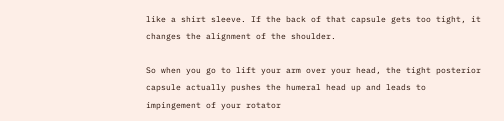like a shirt sleeve. If the back of that capsule gets too tight, it changes the alignment of the shoulder.

So when you go to lift your arm over your head, the tight posterior capsule actually pushes the humeral head up and leads to impingement of your rotator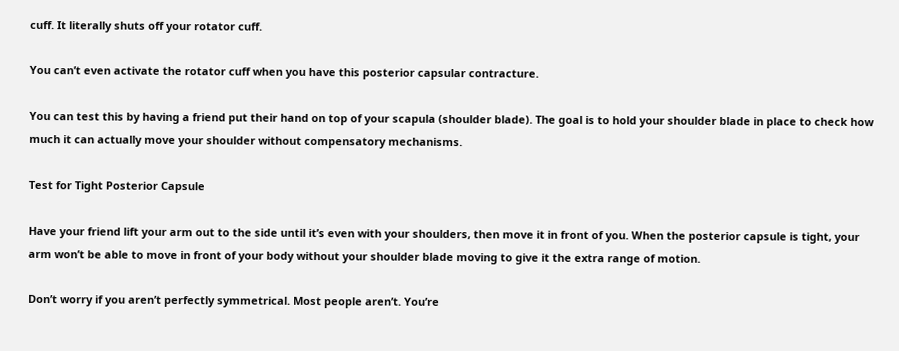cuff. It literally shuts off your rotator cuff.

You can’t even activate the rotator cuff when you have this posterior capsular contracture.

You can test this by having a friend put their hand on top of your scapula (shoulder blade). The goal is to hold your shoulder blade in place to check how much it can actually move your shoulder without compensatory mechanisms.

Test for Tight Posterior Capsule

Have your friend lift your arm out to the side until it’s even with your shoulders, then move it in front of you. When the posterior capsule is tight, your arm won’t be able to move in front of your body without your shoulder blade moving to give it the extra range of motion.

Don’t worry if you aren’t perfectly symmetrical. Most people aren’t. You’re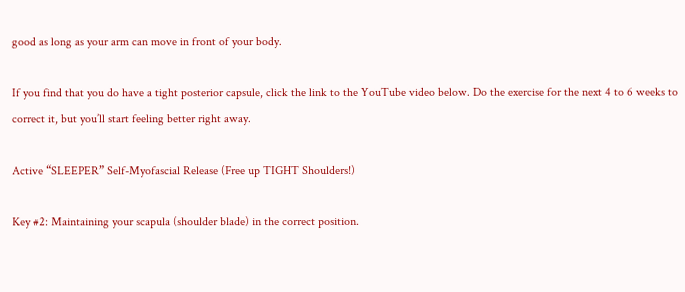good as long as your arm can move in front of your body.

If you find that you do have a tight posterior capsule, click the link to the YouTube video below. Do the exercise for the next 4 to 6 weeks to correct it, but you’ll start feeling better right away.

Active “SLEEPER” Self-Myofascial Release (Free up TIGHT Shoulders!)

Key #2: Maintaining your scapula (shoulder blade) in the correct position.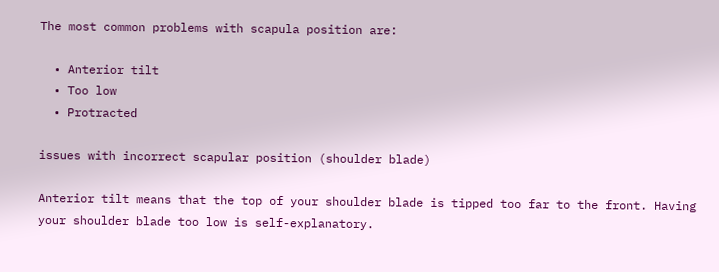The most common problems with scapula position are:

  • Anterior tilt
  • Too low
  • Protracted

issues with incorrect scapular position (shoulder blade)

Anterior tilt means that the top of your shoulder blade is tipped too far to the front. Having your shoulder blade too low is self-explanatory.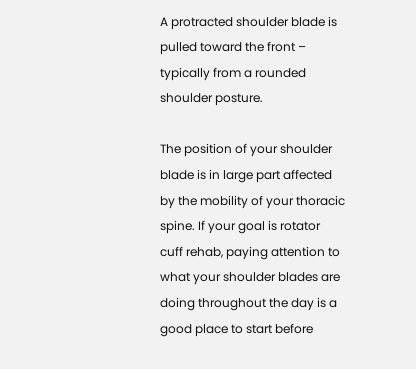A protracted shoulder blade is pulled toward the front – typically from a rounded shoulder posture.

The position of your shoulder blade is in large part affected by the mobility of your thoracic spine. If your goal is rotator cuff rehab, paying attention to what your shoulder blades are doing throughout the day is a good place to start before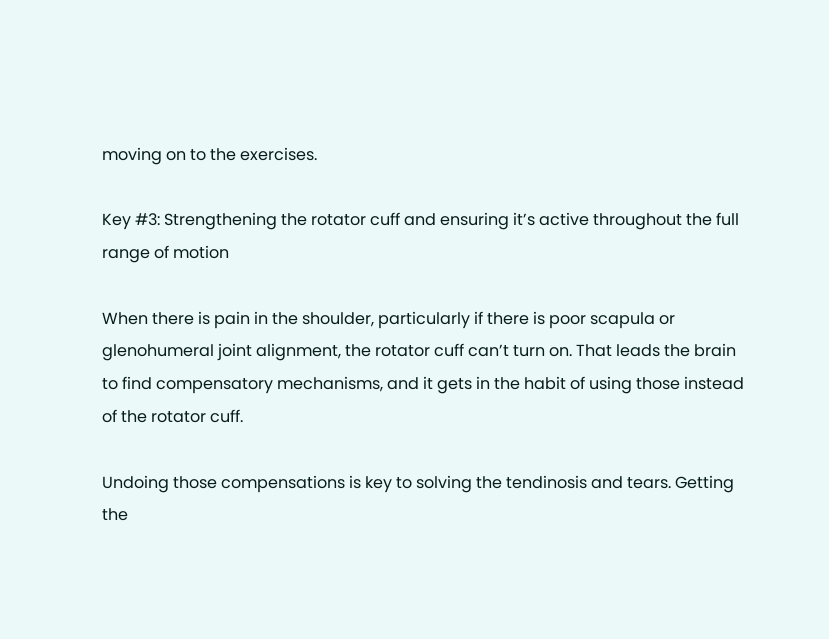moving on to the exercises.

Key #3: Strengthening the rotator cuff and ensuring it’s active throughout the full range of motion

When there is pain in the shoulder, particularly if there is poor scapula or glenohumeral joint alignment, the rotator cuff can’t turn on. That leads the brain to find compensatory mechanisms, and it gets in the habit of using those instead of the rotator cuff.

Undoing those compensations is key to solving the tendinosis and tears. Getting the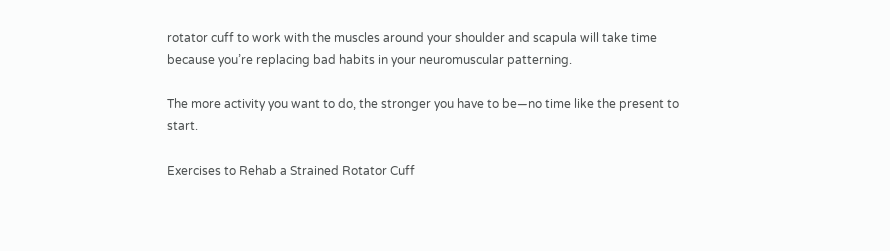rotator cuff to work with the muscles around your shoulder and scapula will take time because you’re replacing bad habits in your neuromuscular patterning.

The more activity you want to do, the stronger you have to be—no time like the present to start.

Exercises to Rehab a Strained Rotator Cuff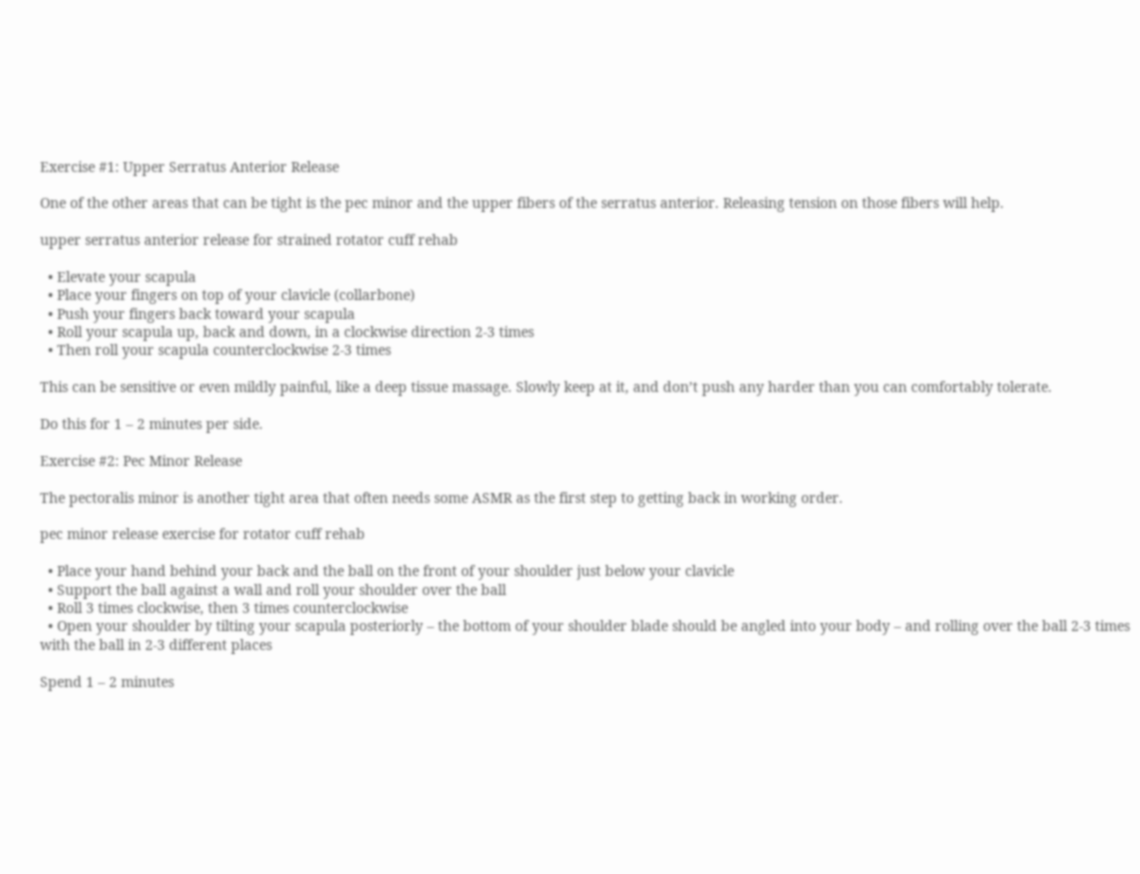Exercise #1: Upper Serratus Anterior Release

One of the other areas that can be tight is the pec minor and the upper fibers of the serratus anterior. Releasing tension on those fibers will help.

upper serratus anterior release for strained rotator cuff rehab

  • Elevate your scapula
  • Place your fingers on top of your clavicle (collarbone)
  • Push your fingers back toward your scapula
  • Roll your scapula up, back and down, in a clockwise direction 2-3 times
  • Then roll your scapula counterclockwise 2-3 times

This can be sensitive or even mildly painful, like a deep tissue massage. Slowly keep at it, and don’t push any harder than you can comfortably tolerate.

Do this for 1 – 2 minutes per side.

Exercise #2: Pec Minor Release

The pectoralis minor is another tight area that often needs some ASMR as the first step to getting back in working order.

pec minor release exercise for rotator cuff rehab

  • Place your hand behind your back and the ball on the front of your shoulder just below your clavicle
  • Support the ball against a wall and roll your shoulder over the ball
  • Roll 3 times clockwise, then 3 times counterclockwise
  • Open your shoulder by tilting your scapula posteriorly – the bottom of your shoulder blade should be angled into your body – and rolling over the ball 2-3 times with the ball in 2-3 different places

Spend 1 – 2 minutes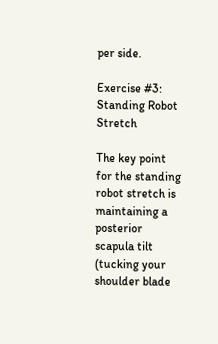per side.

Exercise #3: Standing Robot Stretch

The key point for the standing robot stretch is maintaining a posterior scapula tilt (tucking your shoulder blade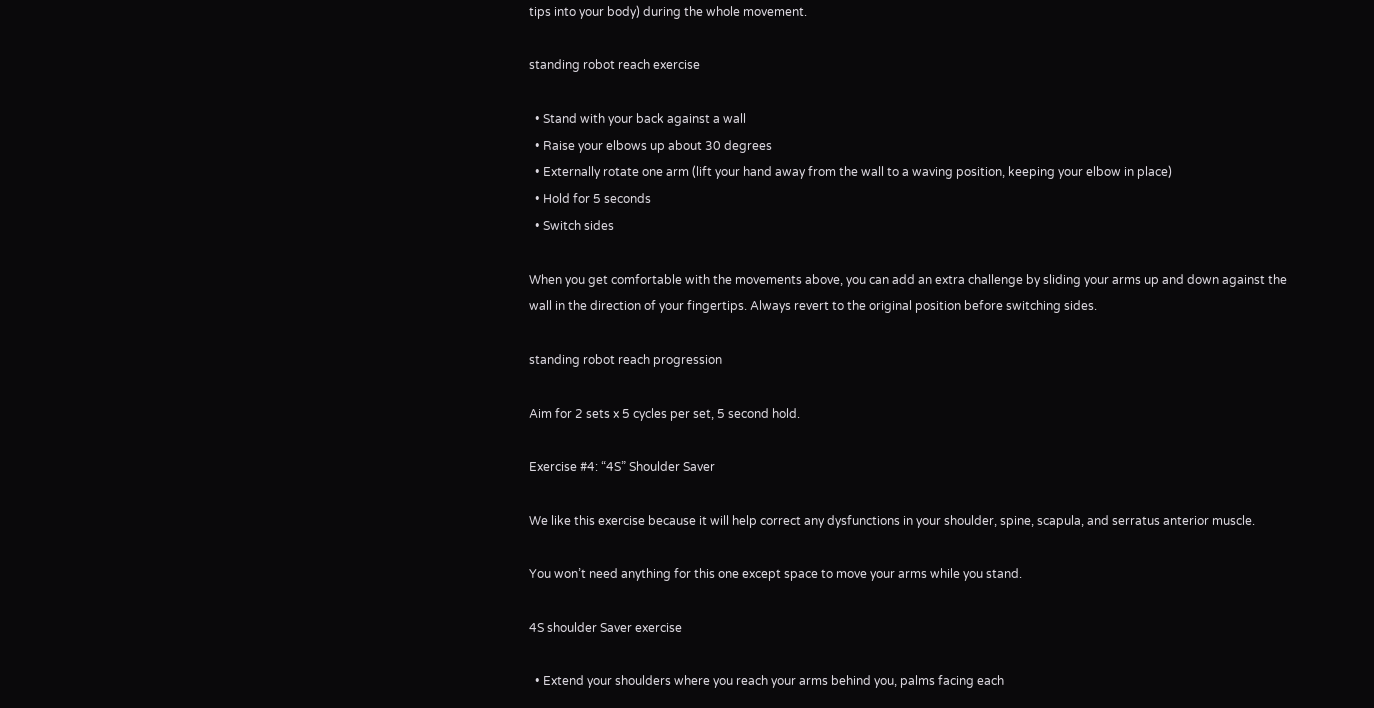tips into your body) during the whole movement.

standing robot reach exercise

  • Stand with your back against a wall
  • Raise your elbows up about 30 degrees
  • Externally rotate one arm (lift your hand away from the wall to a waving position, keeping your elbow in place)
  • Hold for 5 seconds
  • Switch sides

When you get comfortable with the movements above, you can add an extra challenge by sliding your arms up and down against the wall in the direction of your fingertips. Always revert to the original position before switching sides.

standing robot reach progression

Aim for 2 sets x 5 cycles per set, 5 second hold.

Exercise #4: “4S” Shoulder Saver

We like this exercise because it will help correct any dysfunctions in your shoulder, spine, scapula, and serratus anterior muscle.

You won’t need anything for this one except space to move your arms while you stand.

4S shoulder Saver exercise

  • Extend your shoulders where you reach your arms behind you, palms facing each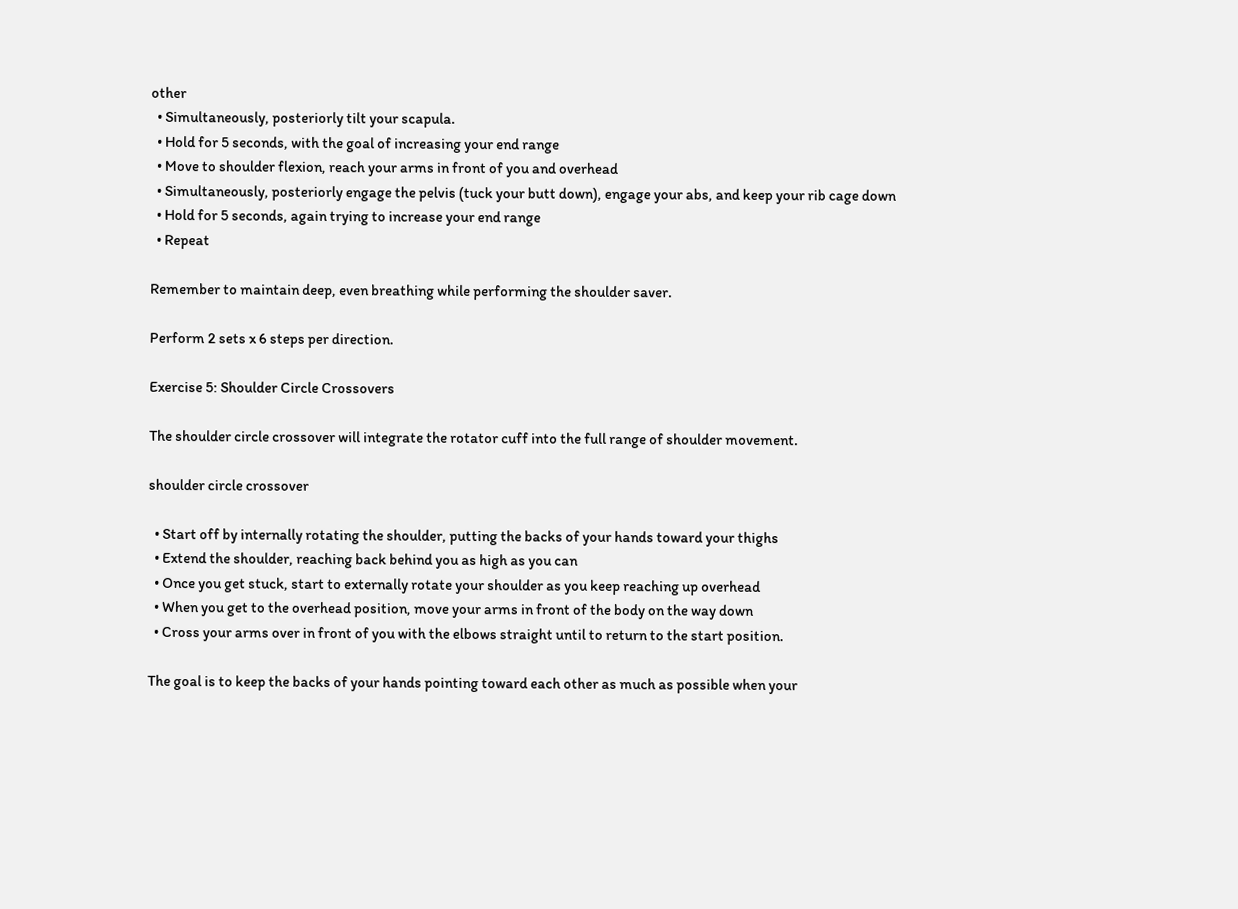other
  • Simultaneously, posteriorly tilt your scapula.
  • Hold for 5 seconds, with the goal of increasing your end range
  • Move to shoulder flexion, reach your arms in front of you and overhead
  • Simultaneously, posteriorly engage the pelvis (tuck your butt down), engage your abs, and keep your rib cage down
  • Hold for 5 seconds, again trying to increase your end range
  • Repeat

Remember to maintain deep, even breathing while performing the shoulder saver.

Perform 2 sets x 6 steps per direction.

Exercise 5: Shoulder Circle Crossovers

The shoulder circle crossover will integrate the rotator cuff into the full range of shoulder movement.

shoulder circle crossover

  • Start off by internally rotating the shoulder, putting the backs of your hands toward your thighs
  • Extend the shoulder, reaching back behind you as high as you can
  • Once you get stuck, start to externally rotate your shoulder as you keep reaching up overhead
  • When you get to the overhead position, move your arms in front of the body on the way down
  • Cross your arms over in front of you with the elbows straight until to return to the start position.

The goal is to keep the backs of your hands pointing toward each other as much as possible when your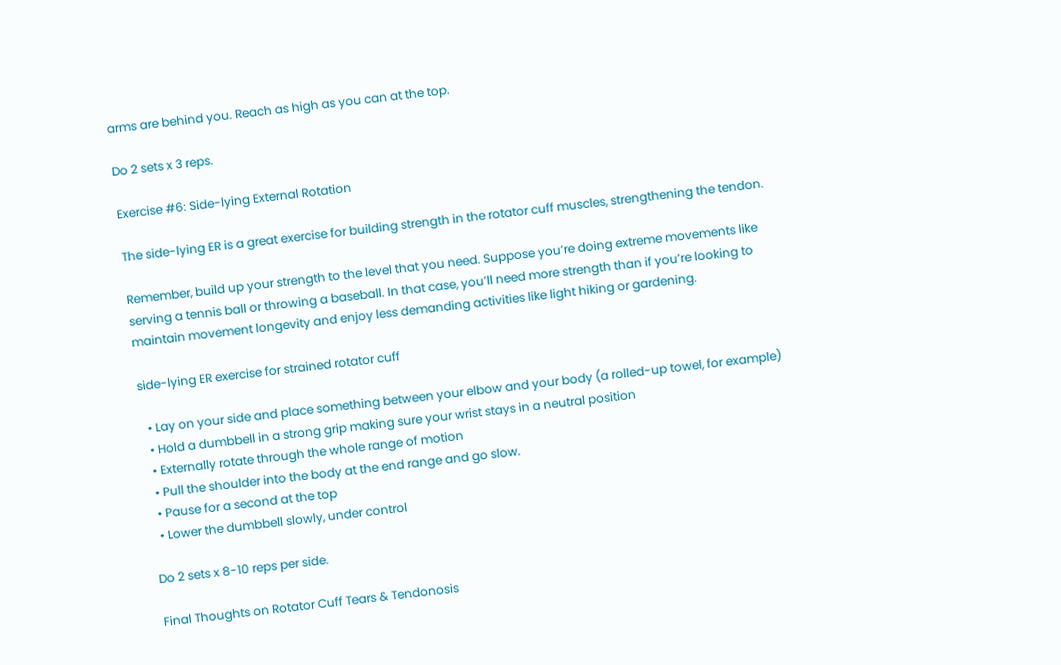arms are behind you. Reach as high as you can at the top.

Do 2 sets x 3 reps.

Exercise #6: Side-lying External Rotation

The side-lying ER is a great exercise for building strength in the rotator cuff muscles, strengthening the tendon.

Remember, build up your strength to the level that you need. Suppose you’re doing extreme movements like serving a tennis ball or throwing a baseball. In that case, you’ll need more strength than if you’re looking to maintain movement longevity and enjoy less demanding activities like light hiking or gardening.

side-lying ER exercise for strained rotator cuff

  • Lay on your side and place something between your elbow and your body (a rolled-up towel, for example)
  • Hold a dumbbell in a strong grip making sure your wrist stays in a neutral position
  • Externally rotate through the whole range of motion
  • Pull the shoulder into the body at the end range and go slow.
  • Pause for a second at the top
  • Lower the dumbbell slowly, under control

Do 2 sets x 8-10 reps per side.

Final Thoughts on Rotator Cuff Tears & Tendonosis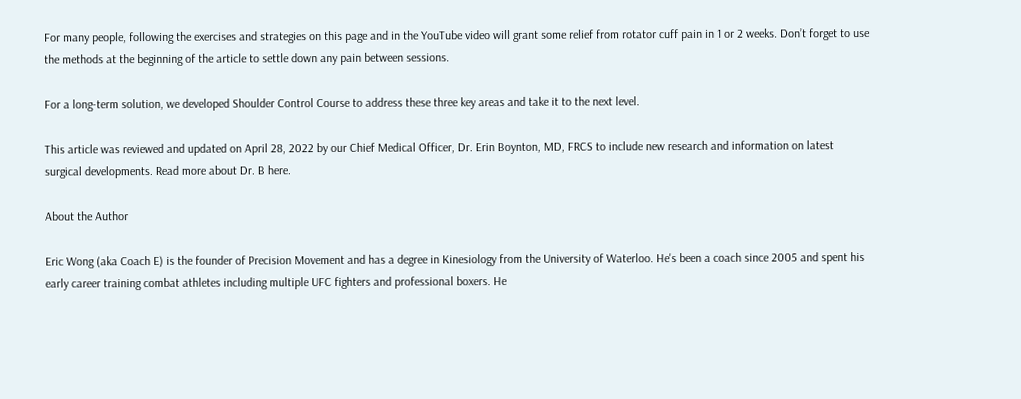For many people, following the exercises and strategies on this page and in the YouTube video will grant some relief from rotator cuff pain in 1 or 2 weeks. Don’t forget to use the methods at the beginning of the article to settle down any pain between sessions.

For a long-term solution, we developed Shoulder Control Course to address these three key areas and take it to the next level.

This article was reviewed and updated on April 28, 2022 by our Chief Medical Officer, Dr. Erin Boynton, MD, FRCS to include new research and information on latest surgical developments. Read more about Dr. B here.

About the Author

Eric Wong (aka Coach E) is the founder of Precision Movement and has a degree in Kinesiology from the University of Waterloo. He's been a coach since 2005 and spent his early career training combat athletes including multiple UFC fighters and professional boxers. He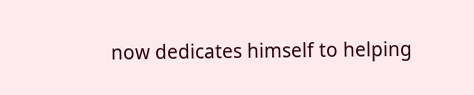now dedicates himself to helping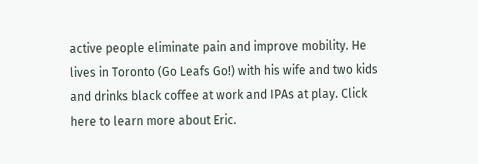active people eliminate pain and improve mobility. He lives in Toronto (Go Leafs Go!) with his wife and two kids and drinks black coffee at work and IPAs at play. Click here to learn more about Eric.